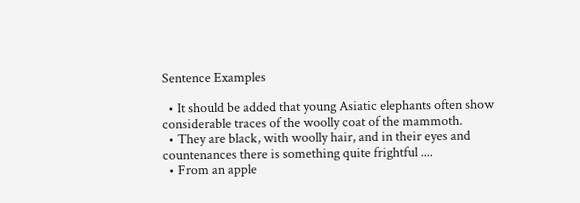Sentence Examples

  • It should be added that young Asiatic elephants often show considerable traces of the woolly coat of the mammoth.
  • They are black, with woolly hair, and in their eyes and countenances there is something quite frightful ....
  • From an apple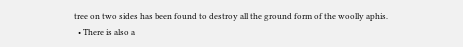tree on two sides has been found to destroy all the ground form of the woolly aphis.
  • There is also a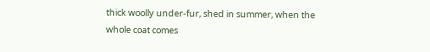thick woolly under-fur, shed in summer, when the whole coat comes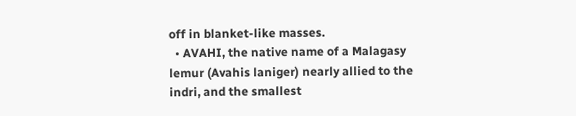off in blanket-like masses.
  • AVAHI, the native name of a Malagasy lemur (Avahis laniger) nearly allied to the indri, and the smallest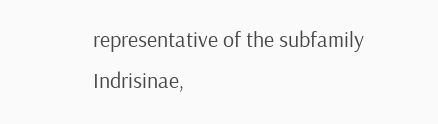representative of the subfamily Indrisinae,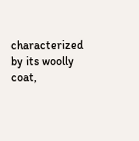characterized by its woolly coat,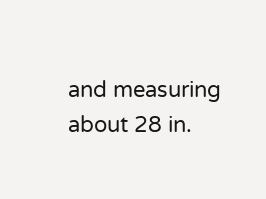and measuring about 28 in.